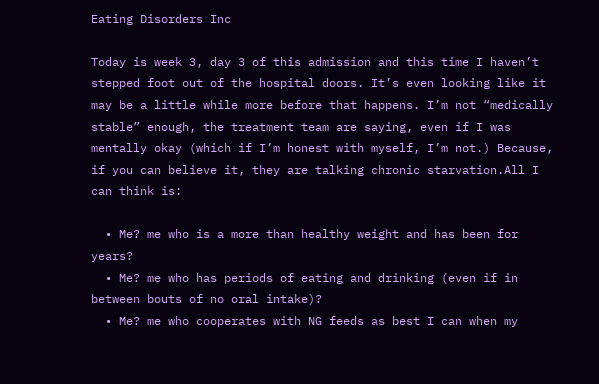Eating Disorders Inc

Today is week 3, day 3 of this admission and this time I haven’t stepped foot out of the hospital doors. It’s even looking like it may be a little while more before that happens. I’m not “medically stable” enough, the treatment team are saying, even if I was mentally okay (which if I’m honest with myself, I’m not.) Because, if you can believe it, they are talking chronic starvation.All I can think is:

  • Me? me who is a more than healthy weight and has been for years?
  • Me? me who has periods of eating and drinking (even if in between bouts of no oral intake)?
  • Me? me who cooperates with NG feeds as best I can when my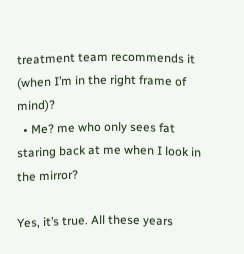treatment team recommends it (when I’m in the right frame of mind)?
  • Me? me who only sees fat staring back at me when I look in the mirror?

Yes, it’s true. All these years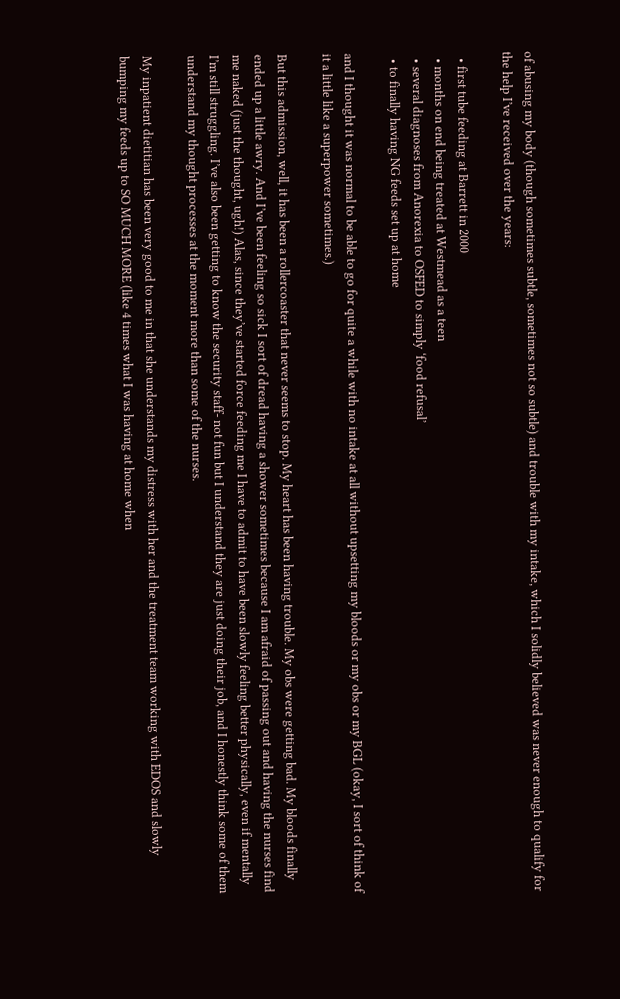of abusing my body (though sometimes subtle, sometimes not so subtle) and trouble with my intake, which I solidly believed was never enough to qualify for the help I’ve received over the years:

  • first tube feeding at Barrett in 2000
  • months on end being treated at Westmead as a teen
  • several diagnoses from Anorexia to OSFED to simply ‘food refusal’
  • to finally having NG feeds set up at home

and I thought it was normal to be able to go for quite a while with no intake at all without upsetting my bloods or my obs or my BGL (okay, I sort of think of it a little like a superpower sometimes.)

But this admission, well, it has been a rollercoaster that never seems to stop. My heart has been having trouble. My obs were getting bad. My bloods finally ended up a little awry. And I’ve been feeling so sick I sort of dread having a shower sometimes because I am afraid of passing out and having the nurses find me naked (just the thought, ugh!) Alas, since they’ve started force feeding me I have to admit to have been slowly feeling better physically, even if mentally I’m still struggling. I’ve also been getting to know the security staff- not fun but I understand they are just doing their job, and I honestly think some of them understand my thought processes at the moment more than some of the nurses.

My inpatient dietitian has been very good to me in that she understands my distress with her and the treatment team working with EDOS and slowly bumping my feeds up to SO MUCH MORE (like 4 times what I was having at home when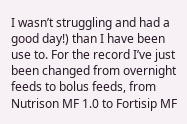I wasn’t struggling and had a good day!) than I have been use to. For the record I’ve just been changed from overnight feeds to bolus feeds, from Nutrison MF 1.0 to Fortisip MF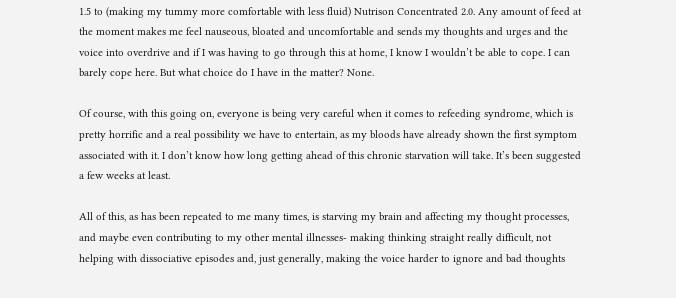1.5 to (making my tummy more comfortable with less fluid) Nutrison Concentrated 2.0. Any amount of feed at the moment makes me feel nauseous, bloated and uncomfortable and sends my thoughts and urges and the voice into overdrive and if I was having to go through this at home, I know I wouldn’t be able to cope. I can barely cope here. But what choice do I have in the matter? None.

Of course, with this going on, everyone is being very careful when it comes to refeeding syndrome, which is pretty horrific and a real possibility we have to entertain, as my bloods have already shown the first symptom associated with it. I don’t know how long getting ahead of this chronic starvation will take. It’s been suggested a few weeks at least.

All of this, as has been repeated to me many times, is starving my brain and affecting my thought processes, and maybe even contributing to my other mental illnesses- making thinking straight really difficult, not helping with dissociative episodes and, just generally, making the voice harder to ignore and bad thoughts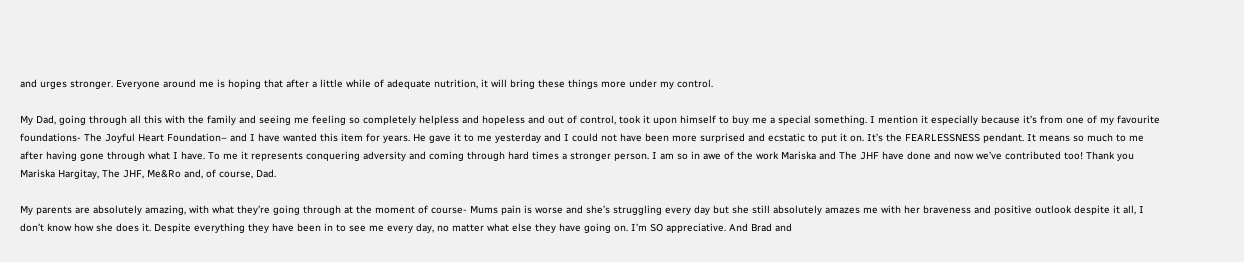and urges stronger. Everyone around me is hoping that after a little while of adequate nutrition, it will bring these things more under my control.

My Dad, going through all this with the family and seeing me feeling so completely helpless and hopeless and out of control, took it upon himself to buy me a special something. I mention it especially because it’s from one of my favourite foundations- The Joyful Heart Foundation– and I have wanted this item for years. He gave it to me yesterday and I could not have been more surprised and ecstatic to put it on. It’s the FEARLESSNESS pendant. It means so much to me after having gone through what I have. To me it represents conquering adversity and coming through hard times a stronger person. I am so in awe of the work Mariska and The JHF have done and now we’ve contributed too! Thank you Mariska Hargitay, The JHF, Me&Ro and, of course, Dad.

My parents are absolutely amazing, with what they’re going through at the moment of course- Mums pain is worse and she’s struggling every day but she still absolutely amazes me with her braveness and positive outlook despite it all, I don’t know how she does it. Despite everything they have been in to see me every day, no matter what else they have going on. I’m SO appreciative. And Brad and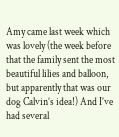Amy came last week which was lovely (the week before that the family sent the most beautiful lilies and balloon, but apparently that was our dog Calvin’s idea!) And I’ve had several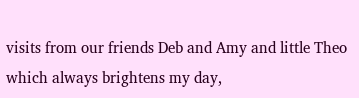visits from our friends Deb and Amy and little Theo which always brightens my day,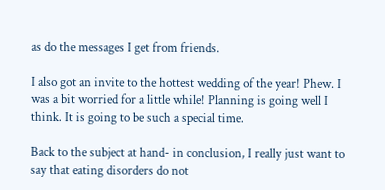as do the messages I get from friends.

I also got an invite to the hottest wedding of the year! Phew. I was a bit worried for a little while! Planning is going well I think. It is going to be such a special time.

Back to the subject at hand- in conclusion, I really just want to say that eating disorders do not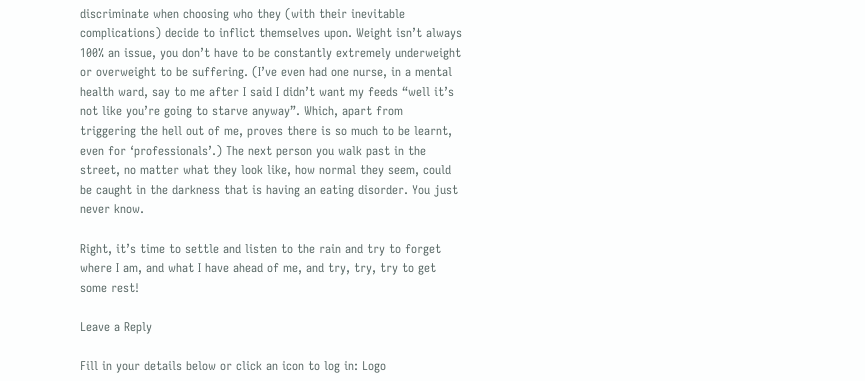discriminate when choosing who they (with their inevitable complications) decide to inflict themselves upon. Weight isn’t always 100% an issue, you don’t have to be constantly extremely underweight or overweight to be suffering. (I’ve even had one nurse, in a mental health ward, say to me after I said I didn’t want my feeds “well it’s not like you’re going to starve anyway”. Which, apart from triggering the hell out of me, proves there is so much to be learnt, even for ‘professionals’.) The next person you walk past in the street, no matter what they look like, how normal they seem, could be caught in the darkness that is having an eating disorder. You just never know.

Right, it’s time to settle and listen to the rain and try to forget where I am, and what I have ahead of me, and try, try, try to get some rest!

Leave a Reply

Fill in your details below or click an icon to log in: Logo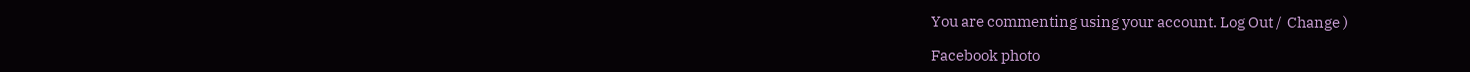You are commenting using your account. Log Out /  Change )

Facebook photo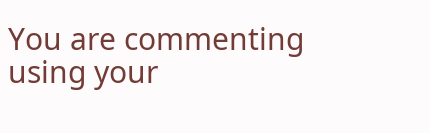You are commenting using your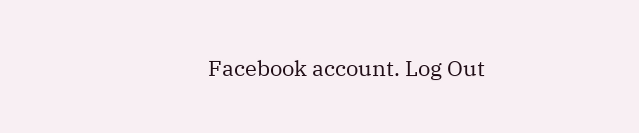Facebook account. Log Out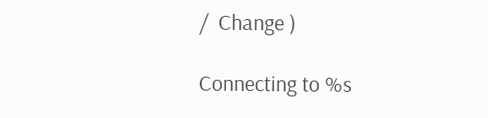/  Change )

Connecting to %s